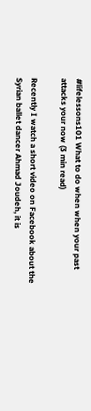#lifelessons101 What to do when when your past attacks your now (3 min read)

Recently I watch a short video on Facebook about the Syrian ballet dancer Ahmad Joudeh, it is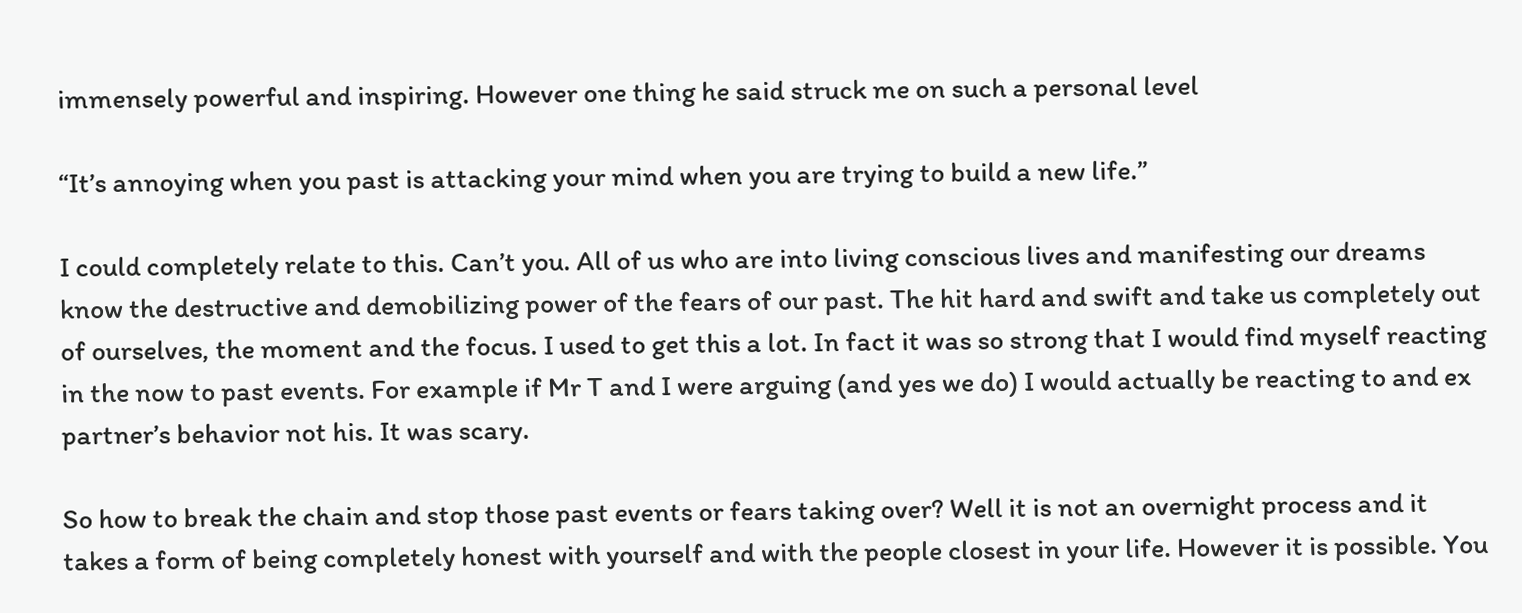immensely powerful and inspiring. However one thing he said struck me on such a personal level

“It’s annoying when you past is attacking your mind when you are trying to build a new life.”

I could completely relate to this. Can’t you. All of us who are into living conscious lives and manifesting our dreams know the destructive and demobilizing power of the fears of our past. The hit hard and swift and take us completely out of ourselves, the moment and the focus. I used to get this a lot. In fact it was so strong that I would find myself reacting in the now to past events. For example if Mr T and I were arguing (and yes we do) I would actually be reacting to and ex partner’s behavior not his. It was scary.

So how to break the chain and stop those past events or fears taking over? Well it is not an overnight process and it takes a form of being completely honest with yourself and with the people closest in your life. However it is possible. You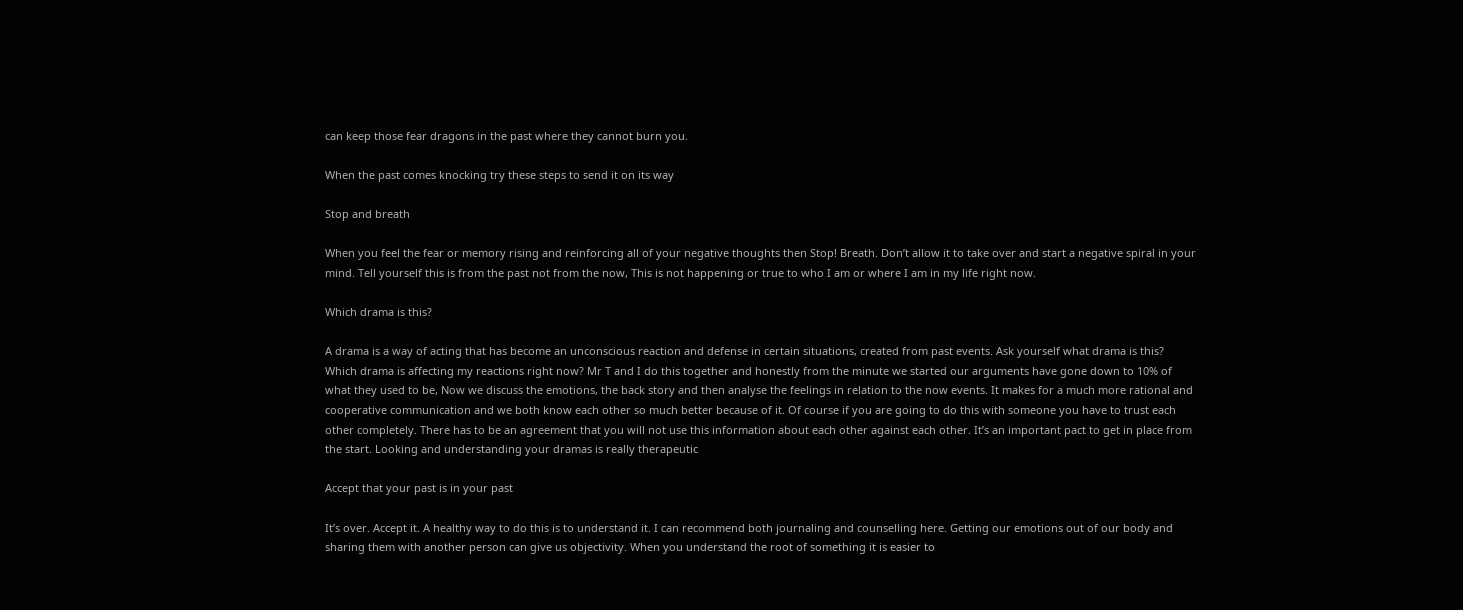can keep those fear dragons in the past where they cannot burn you.

When the past comes knocking try these steps to send it on its way

Stop and breath

When you feel the fear or memory rising and reinforcing all of your negative thoughts then Stop! Breath. Don’t allow it to take over and start a negative spiral in your mind. Tell yourself this is from the past not from the now, This is not happening or true to who I am or where I am in my life right now.

Which drama is this?

A drama is a way of acting that has become an unconscious reaction and defense in certain situations, created from past events. Ask yourself what drama is this? Which drama is affecting my reactions right now? Mr T and I do this together and honestly from the minute we started our arguments have gone down to 10% of what they used to be, Now we discuss the emotions, the back story and then analyse the feelings in relation to the now events. It makes for a much more rational and cooperative communication and we both know each other so much better because of it. Of course if you are going to do this with someone you have to trust each other completely. There has to be an agreement that you will not use this information about each other against each other. It’s an important pact to get in place from the start. Looking and understanding your dramas is really therapeutic

Accept that your past is in your past

It’s over. Accept it. A healthy way to do this is to understand it. I can recommend both journaling and counselling here. Getting our emotions out of our body and sharing them with another person can give us objectivity. When you understand the root of something it is easier to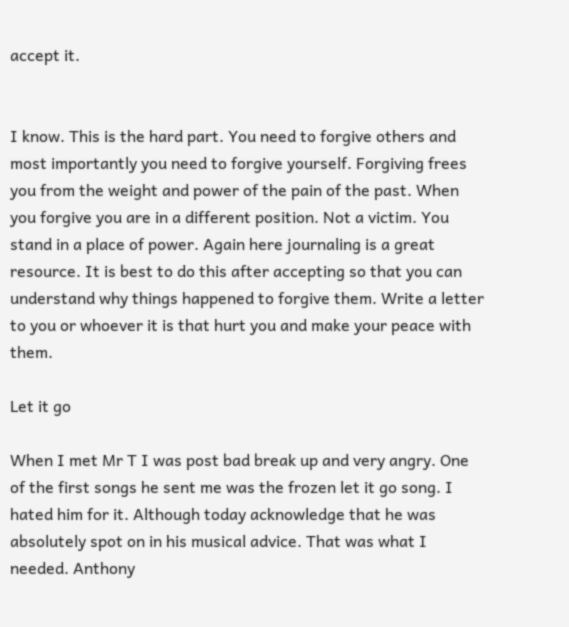accept it.


I know. This is the hard part. You need to forgive others and most importantly you need to forgive yourself. Forgiving frees you from the weight and power of the pain of the past. When you forgive you are in a different position. Not a victim. You stand in a place of power. Again here journaling is a great resource. It is best to do this after accepting so that you can understand why things happened to forgive them. Write a letter to you or whoever it is that hurt you and make your peace with them.

Let it go

When I met Mr T I was post bad break up and very angry. One of the first songs he sent me was the frozen let it go song. I hated him for it. Although today acknowledge that he was absolutely spot on in his musical advice. That was what I needed. Anthony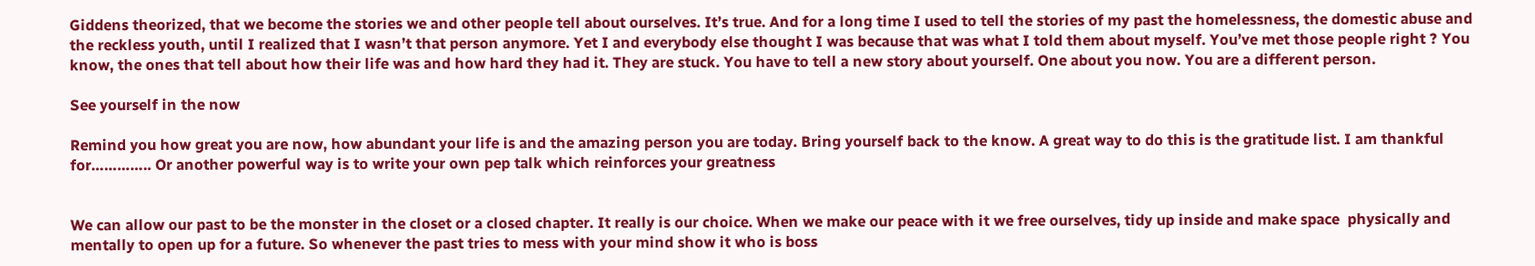Giddens theorized, that we become the stories we and other people tell about ourselves. It’s true. And for a long time I used to tell the stories of my past the homelessness, the domestic abuse and the reckless youth, until I realized that I wasn’t that person anymore. Yet I and everybody else thought I was because that was what I told them about myself. You’ve met those people right ? You know, the ones that tell about how their life was and how hard they had it. They are stuck. You have to tell a new story about yourself. One about you now. You are a different person.

See yourself in the now

Remind you how great you are now, how abundant your life is and the amazing person you are today. Bring yourself back to the know. A great way to do this is the gratitude list. I am thankful for………….. Or another powerful way is to write your own pep talk which reinforces your greatness


We can allow our past to be the monster in the closet or a closed chapter. It really is our choice. When we make our peace with it we free ourselves, tidy up inside and make space  physically and mentally to open up for a future. So whenever the past tries to mess with your mind show it who is boss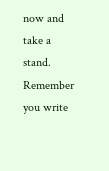now and take a stand. Remember you write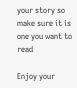your story so make sure it is one you want to read

Enjoy your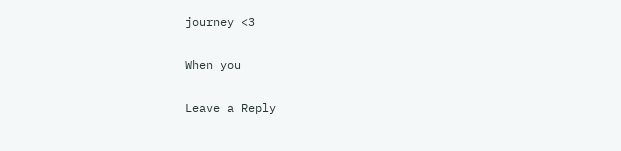journey <3

When you

Leave a Reply